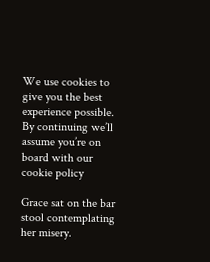We use cookies to give you the best experience possible. By continuing we’ll assume you’re on board with our cookie policy

Grace sat on the bar stool contemplating her misery.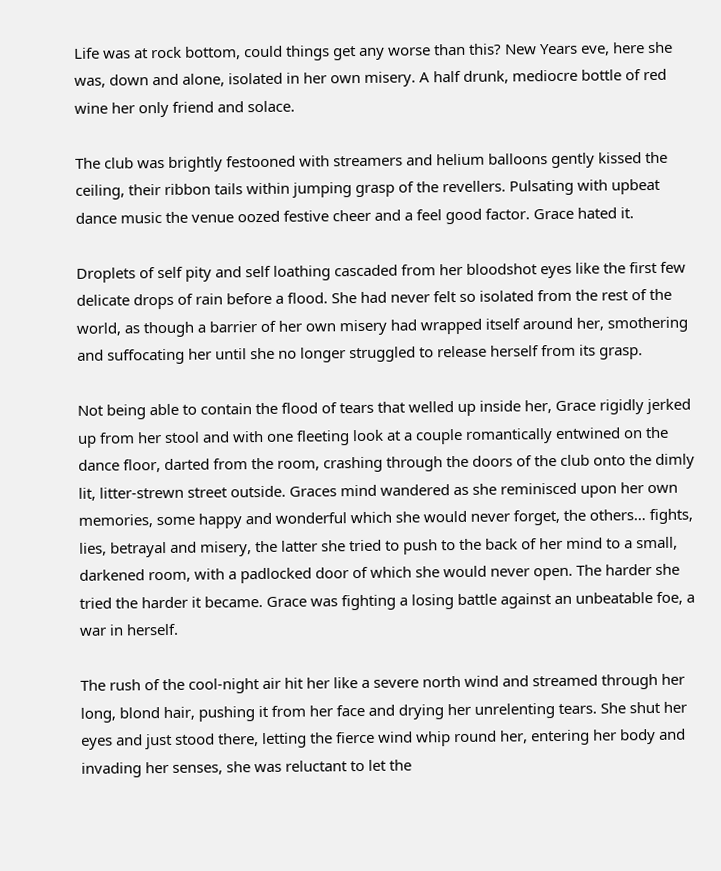Life was at rock bottom, could things get any worse than this? New Years eve, here she was, down and alone, isolated in her own misery. A half drunk, mediocre bottle of red wine her only friend and solace.

The club was brightly festooned with streamers and helium balloons gently kissed the ceiling, their ribbon tails within jumping grasp of the revellers. Pulsating with upbeat dance music the venue oozed festive cheer and a feel good factor. Grace hated it.

Droplets of self pity and self loathing cascaded from her bloodshot eyes like the first few delicate drops of rain before a flood. She had never felt so isolated from the rest of the world, as though a barrier of her own misery had wrapped itself around her, smothering and suffocating her until she no longer struggled to release herself from its grasp.

Not being able to contain the flood of tears that welled up inside her, Grace rigidly jerked up from her stool and with one fleeting look at a couple romantically entwined on the dance floor, darted from the room, crashing through the doors of the club onto the dimly lit, litter-strewn street outside. Graces mind wandered as she reminisced upon her own memories, some happy and wonderful which she would never forget, the others… fights, lies, betrayal and misery, the latter she tried to push to the back of her mind to a small, darkened room, with a padlocked door of which she would never open. The harder she tried the harder it became. Grace was fighting a losing battle against an unbeatable foe, a war in herself.

The rush of the cool-night air hit her like a severe north wind and streamed through her long, blond hair, pushing it from her face and drying her unrelenting tears. She shut her eyes and just stood there, letting the fierce wind whip round her, entering her body and invading her senses, she was reluctant to let the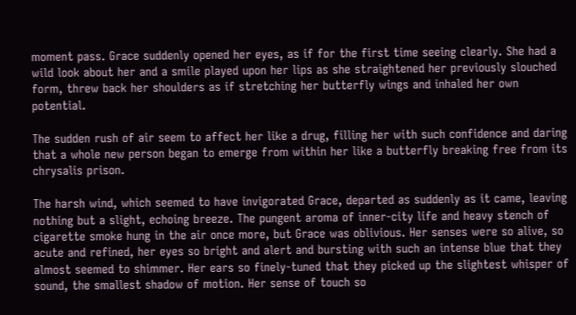moment pass. Grace suddenly opened her eyes, as if for the first time seeing clearly. She had a wild look about her and a smile played upon her lips as she straightened her previously slouched form, threw back her shoulders as if stretching her butterfly wings and inhaled her own potential.

The sudden rush of air seem to affect her like a drug, filling her with such confidence and daring that a whole new person began to emerge from within her like a butterfly breaking free from its chrysalis prison.

The harsh wind, which seemed to have invigorated Grace, departed as suddenly as it came, leaving nothing but a slight, echoing breeze. The pungent aroma of inner-city life and heavy stench of cigarette smoke hung in the air once more, but Grace was oblivious. Her senses were so alive, so acute and refined, her eyes so bright and alert and bursting with such an intense blue that they almost seemed to shimmer. Her ears so finely-tuned that they picked up the slightest whisper of sound, the smallest shadow of motion. Her sense of touch so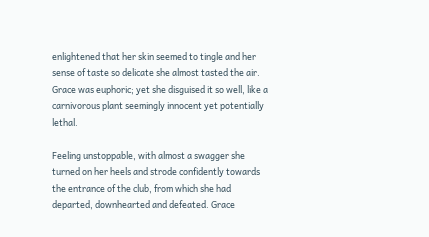enlightened that her skin seemed to tingle and her sense of taste so delicate she almost tasted the air. Grace was euphoric; yet she disguised it so well, like a carnivorous plant seemingly innocent yet potentially lethal.

Feeling unstoppable, with almost a swagger she turned on her heels and strode confidently towards the entrance of the club, from which she had departed, downhearted and defeated. Grace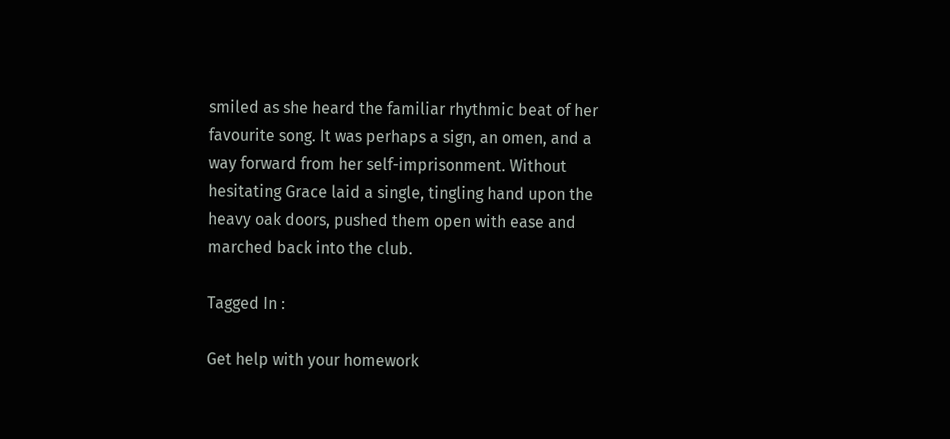smiled as she heard the familiar rhythmic beat of her favourite song. It was perhaps a sign, an omen, and a way forward from her self-imprisonment. Without hesitating Grace laid a single, tingling hand upon the heavy oak doors, pushed them open with ease and marched back into the club.

Tagged In :

Get help with your homework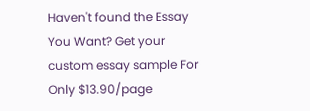Haven't found the Essay You Want? Get your custom essay sample For Only $13.90/page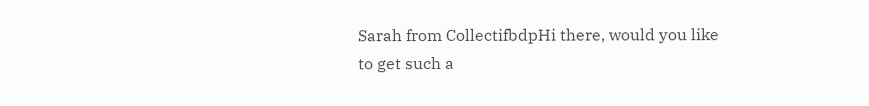Sarah from CollectifbdpHi there, would you like to get such a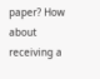paper? How about receiving a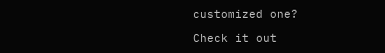customized one?

Check it out